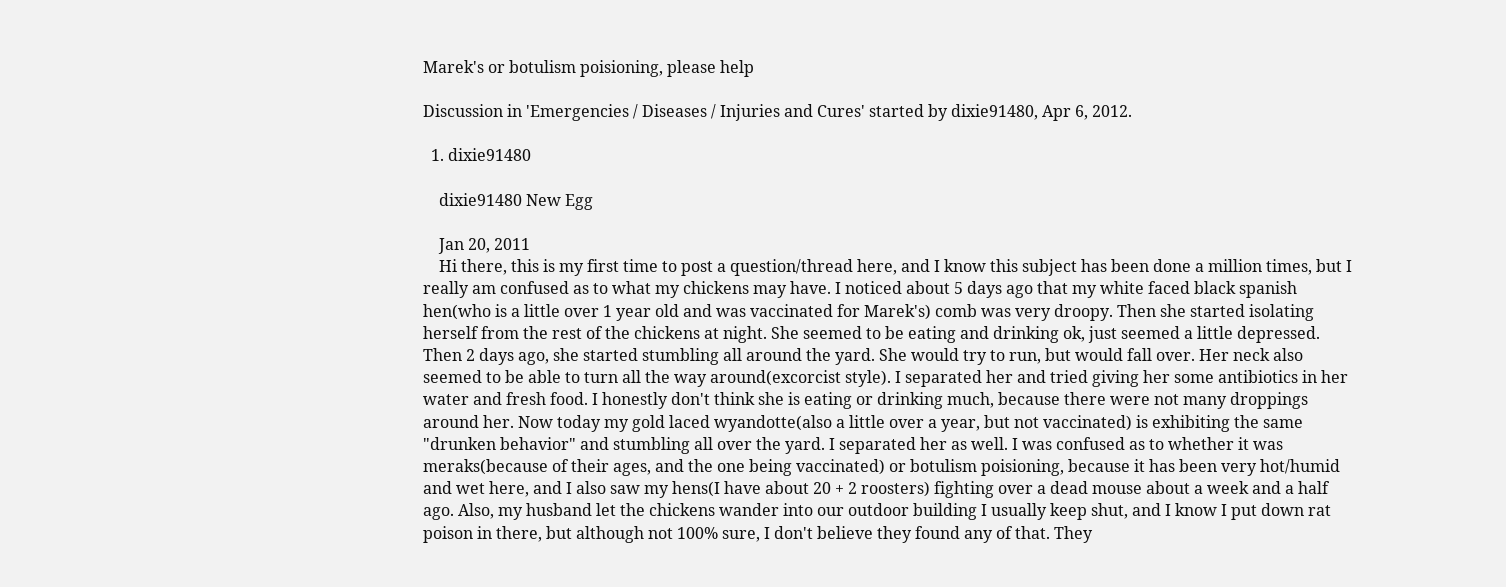Marek's or botulism poisioning, please help

Discussion in 'Emergencies / Diseases / Injuries and Cures' started by dixie91480, Apr 6, 2012.

  1. dixie91480

    dixie91480 New Egg

    Jan 20, 2011
    Hi there, this is my first time to post a question/thread here, and I know this subject has been done a million times, but I really am confused as to what my chickens may have. I noticed about 5 days ago that my white faced black spanish hen(who is a little over 1 year old and was vaccinated for Marek's) comb was very droopy. Then she started isolating herself from the rest of the chickens at night. She seemed to be eating and drinking ok, just seemed a little depressed. Then 2 days ago, she started stumbling all around the yard. She would try to run, but would fall over. Her neck also seemed to be able to turn all the way around(excorcist style). I separated her and tried giving her some antibiotics in her water and fresh food. I honestly don't think she is eating or drinking much, because there were not many droppings around her. Now today my gold laced wyandotte(also a little over a year, but not vaccinated) is exhibiting the same "drunken behavior" and stumbling all over the yard. I separated her as well. I was confused as to whether it was meraks(because of their ages, and the one being vaccinated) or botulism poisioning, because it has been very hot/humid and wet here, and I also saw my hens(I have about 20 + 2 roosters) fighting over a dead mouse about a week and a half ago. Also, my husband let the chickens wander into our outdoor building I usually keep shut, and I know I put down rat poison in there, but although not 100% sure, I don't believe they found any of that. They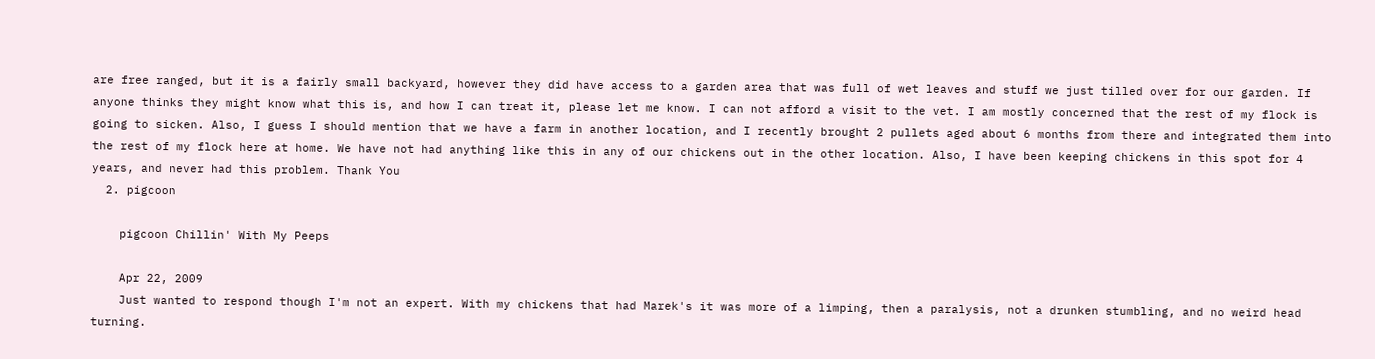are free ranged, but it is a fairly small backyard, however they did have access to a garden area that was full of wet leaves and stuff we just tilled over for our garden. If anyone thinks they might know what this is, and how I can treat it, please let me know. I can not afford a visit to the vet. I am mostly concerned that the rest of my flock is going to sicken. Also, I guess I should mention that we have a farm in another location, and I recently brought 2 pullets aged about 6 months from there and integrated them into the rest of my flock here at home. We have not had anything like this in any of our chickens out in the other location. Also, I have been keeping chickens in this spot for 4 years, and never had this problem. Thank You
  2. pigcoon

    pigcoon Chillin' With My Peeps

    Apr 22, 2009
    Just wanted to respond though I'm not an expert. With my chickens that had Marek's it was more of a limping, then a paralysis, not a drunken stumbling, and no weird head turning.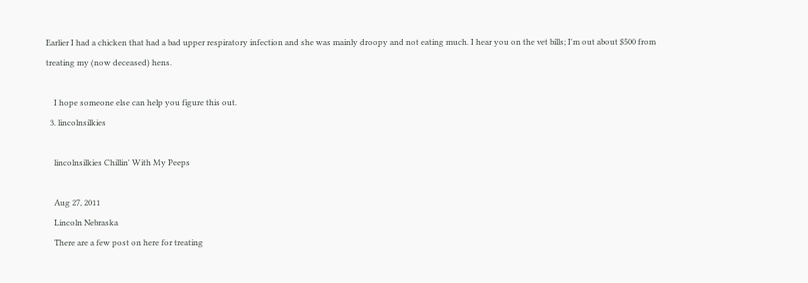Earlier I had a chicken that had a bad upper respiratory infection and she was mainly droopy and not eating much. I hear you on the vet bills; I'm out about $500 from treating my (now deceased) hens.

    I hope someone else can help you figure this out.
  3. lincolnsilkies

    lincolnsilkies Chillin' With My Peeps

    Aug 27, 2011
    Lincoln Nebraska
    There are a few post on here for treating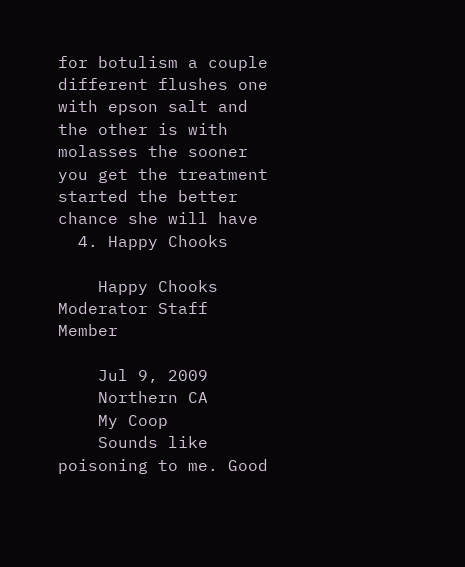for botulism a couple different flushes one with epson salt and the other is with molasses the sooner you get the treatment started the better chance she will have
  4. Happy Chooks

    Happy Chooks Moderator Staff Member

    Jul 9, 2009
    Northern CA
    My Coop
    Sounds like poisoning to me. Good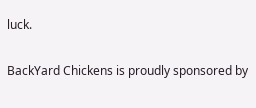luck.

BackYard Chickens is proudly sponsored by